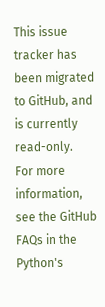This issue tracker has been migrated to GitHub, and is currently read-only.
For more information, see the GitHub FAQs in the Python's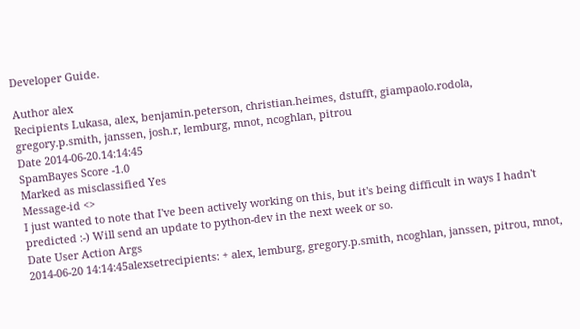Developer Guide.

Author alex
Recipients Lukasa, alex, benjamin.peterson, christian.heimes, dstufft, giampaolo.rodola, gregory.p.smith, janssen, josh.r, lemburg, mnot, ncoghlan, pitrou
Date 2014-06-20.14:14:45
SpamBayes Score -1.0
Marked as misclassified Yes
Message-id <>
I just wanted to note that I've been actively working on this, but it's being difficult in ways I hadn't predicted :-) Will send an update to python-dev in the next week or so.
Date User Action Args
2014-06-20 14:14:45alexsetrecipients: + alex, lemburg, gregory.p.smith, ncoghlan, janssen, pitrou, mnot,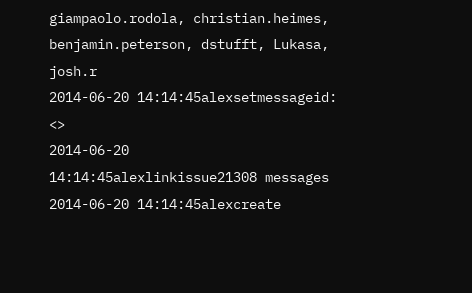giampaolo.rodola, christian.heimes, benjamin.peterson, dstufft, Lukasa, josh.r
2014-06-20 14:14:45alexsetmessageid: <>
2014-06-20 14:14:45alexlinkissue21308 messages
2014-06-20 14:14:45alexcreate